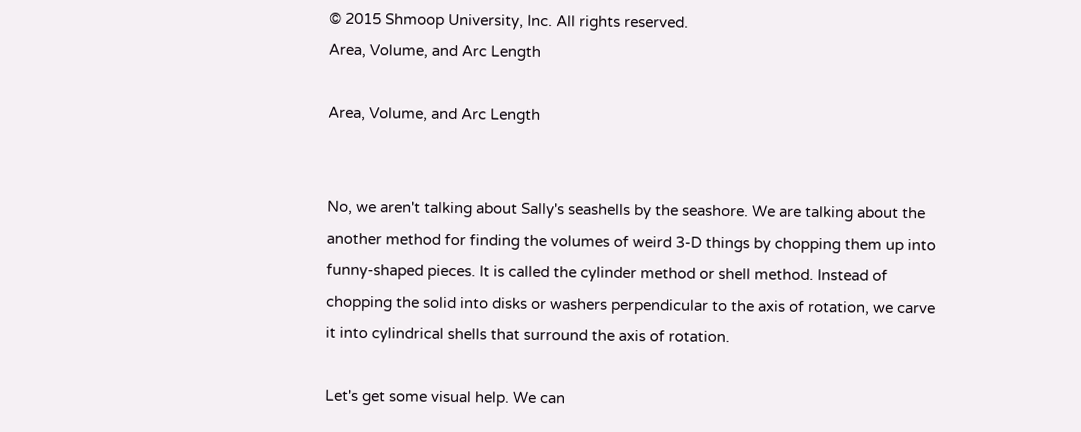© 2015 Shmoop University, Inc. All rights reserved.
Area, Volume, and Arc Length

Area, Volume, and Arc Length


No, we aren't talking about Sally's seashells by the seashore. We are talking about the another method for finding the volumes of weird 3-D things by chopping them up into funny-shaped pieces. It is called the cylinder method or shell method. Instead of chopping the solid into disks or washers perpendicular to the axis of rotation, we carve it into cylindrical shells that surround the axis of rotation.

Let's get some visual help. We can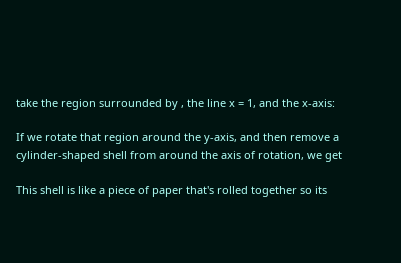take the region surrounded by , the line x = 1, and the x-axis:

If we rotate that region around the y-axis, and then remove a cylinder-shaped shell from around the axis of rotation, we get

This shell is like a piece of paper that's rolled together so its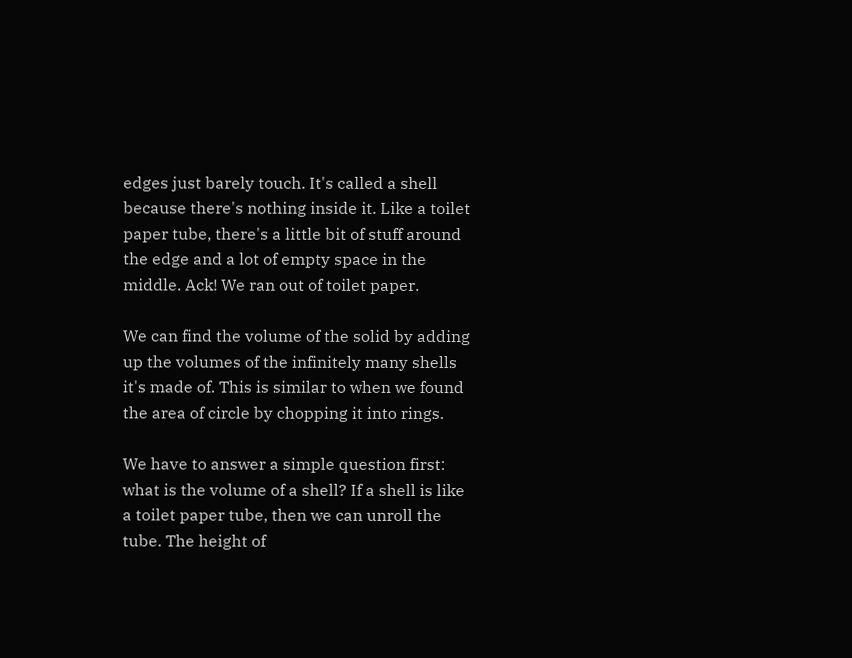edges just barely touch. It's called a shell because there's nothing inside it. Like a toilet paper tube, there's a little bit of stuff around the edge and a lot of empty space in the middle. Ack! We ran out of toilet paper.

We can find the volume of the solid by adding up the volumes of the infinitely many shells it's made of. This is similar to when we found the area of circle by chopping it into rings.

We have to answer a simple question first: what is the volume of a shell? If a shell is like a toilet paper tube, then we can unroll the tube. The height of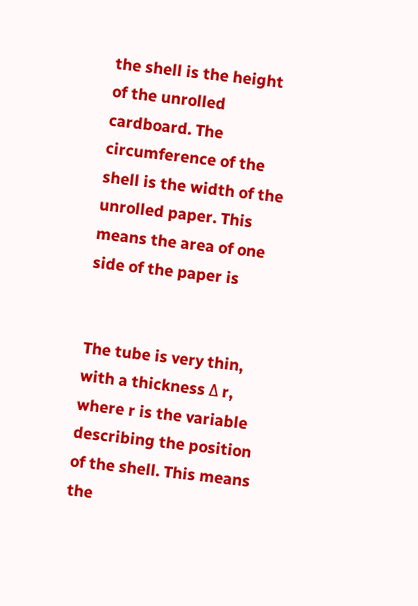the shell is the height of the unrolled cardboard. The circumference of the shell is the width of the unrolled paper. This means the area of one side of the paper is


The tube is very thin, with a thickness Δ r, where r is the variable describing the position of the shell. This means the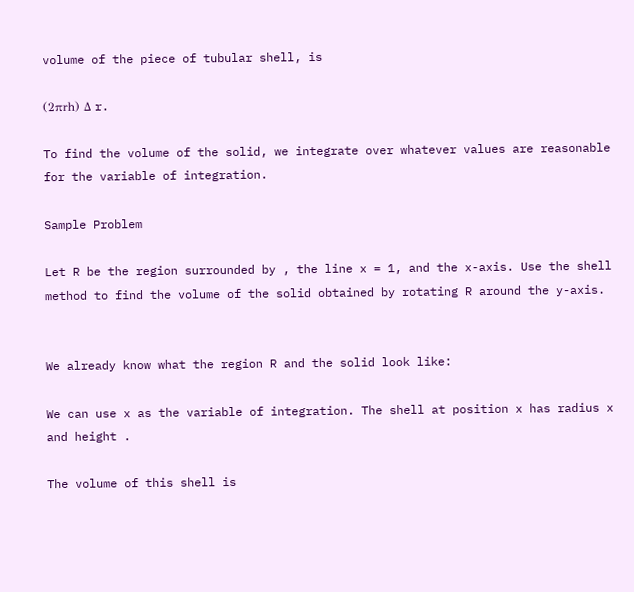volume of the piece of tubular shell, is

(2πrh) Δ r.

To find the volume of the solid, we integrate over whatever values are reasonable for the variable of integration.

Sample Problem

Let R be the region surrounded by , the line x = 1, and the x-axis. Use the shell method to find the volume of the solid obtained by rotating R around the y-axis.


We already know what the region R and the solid look like:

We can use x as the variable of integration. The shell at position x has radius x and height .

The volume of this shell is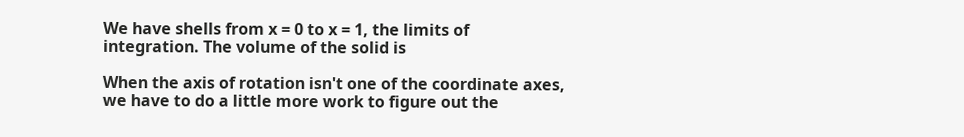We have shells from x = 0 to x = 1, the limits of integration. The volume of the solid is

When the axis of rotation isn't one of the coordinate axes, we have to do a little more work to figure out the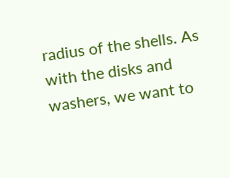radius of the shells. As with the disks and washers, we want to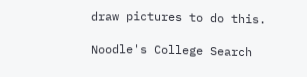draw pictures to do this.

Noodle's College Search